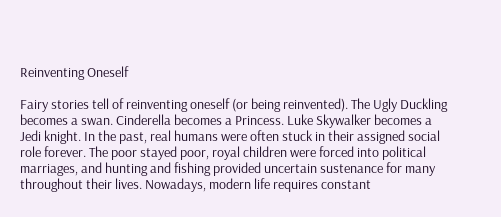Reinventing Oneself

Fairy stories tell of reinventing oneself (or being reinvented). The Ugly Duckling becomes a swan. Cinderella becomes a Princess. Luke Skywalker becomes a Jedi knight. In the past, real humans were often stuck in their assigned social role forever. The poor stayed poor, royal children were forced into political marriages, and hunting and fishing provided uncertain sustenance for many throughout their lives. Nowadays, modern life requires constant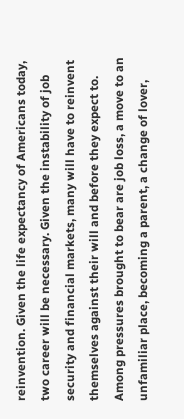reinvention. Given the life expectancy of Americans today, two career will be necessary. Given the instability of job security and financial markets, many will have to reinvent themselves against their will and before they expect to. Among pressures brought to bear are job loss, a move to an unfamiliar place, becoming a parent, a change of lover,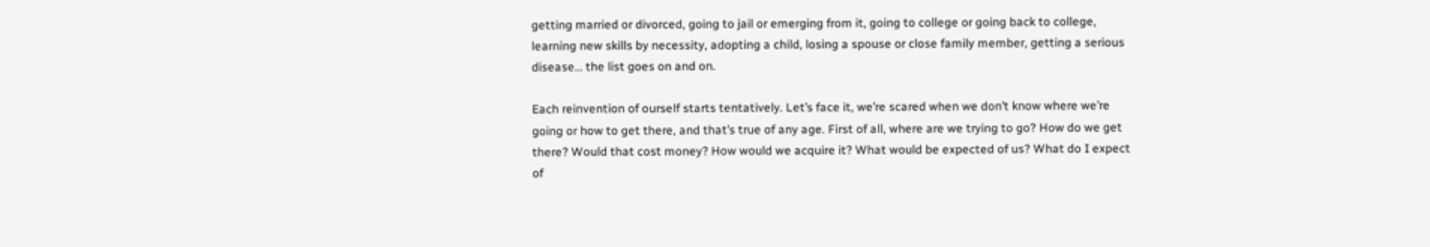getting married or divorced, going to jail or emerging from it, going to college or going back to college, learning new skills by necessity, adopting a child, losing a spouse or close family member, getting a serious disease… the list goes on and on.

Each reinvention of ourself starts tentatively. Let’s face it, we’re scared when we don’t know where we’re going or how to get there, and that’s true of any age. First of all, where are we trying to go? How do we get there? Would that cost money? How would we acquire it? What would be expected of us? What do I expect of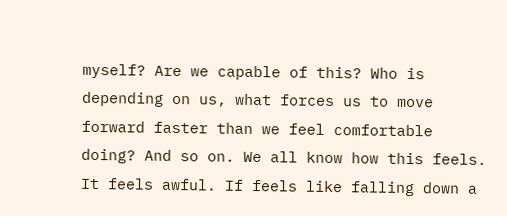myself? Are we capable of this? Who is depending on us, what forces us to move forward faster than we feel comfortable doing? And so on. We all know how this feels. It feels awful. If feels like falling down a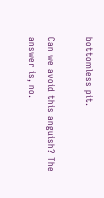bottomless pit.

Can we avoid this anguish? The answer is, no.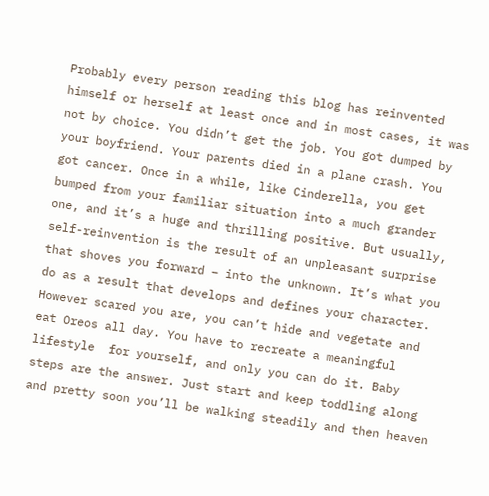Probably every person reading this blog has reinvented himself or herself at least once and in most cases, it was not by choice. You didn’t get the job. You got dumped by your boyfriend. Your parents died in a plane crash. You got cancer. Once in a while, like Cinderella, you get bumped from your familiar situation into a much grander one, and it’s a huge and thrilling positive. But usually, self-reinvention is the result of an unpleasant surprise that shoves you forward – into the unknown. It’s what you do as a result that develops and defines your character. However scared you are, you can’t hide and vegetate and eat Oreos all day. You have to recreate a meaningful lifestyle  for yourself, and only you can do it. Baby steps are the answer. Just start and keep toddling along and pretty soon you’ll be walking steadily and then heaven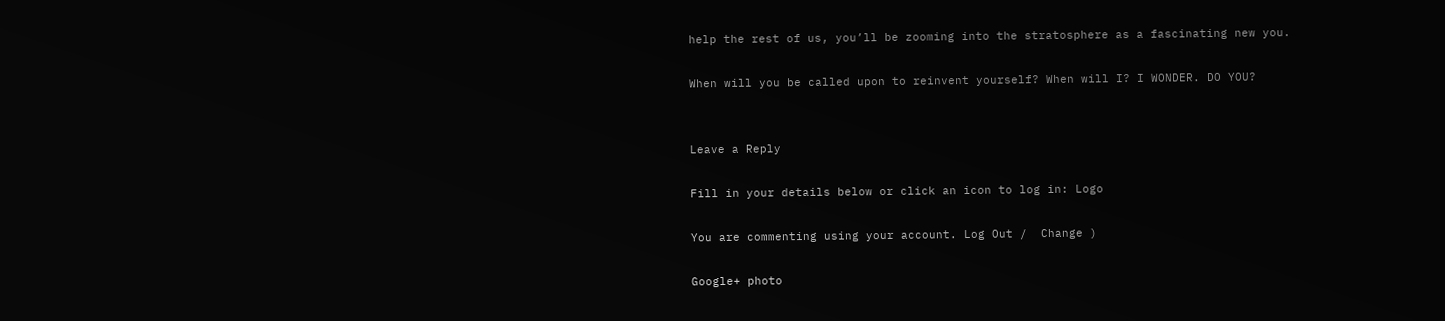help the rest of us, you’ll be zooming into the stratosphere as a fascinating new you.

When will you be called upon to reinvent yourself? When will I? I WONDER. DO YOU?


Leave a Reply

Fill in your details below or click an icon to log in: Logo

You are commenting using your account. Log Out /  Change )

Google+ photo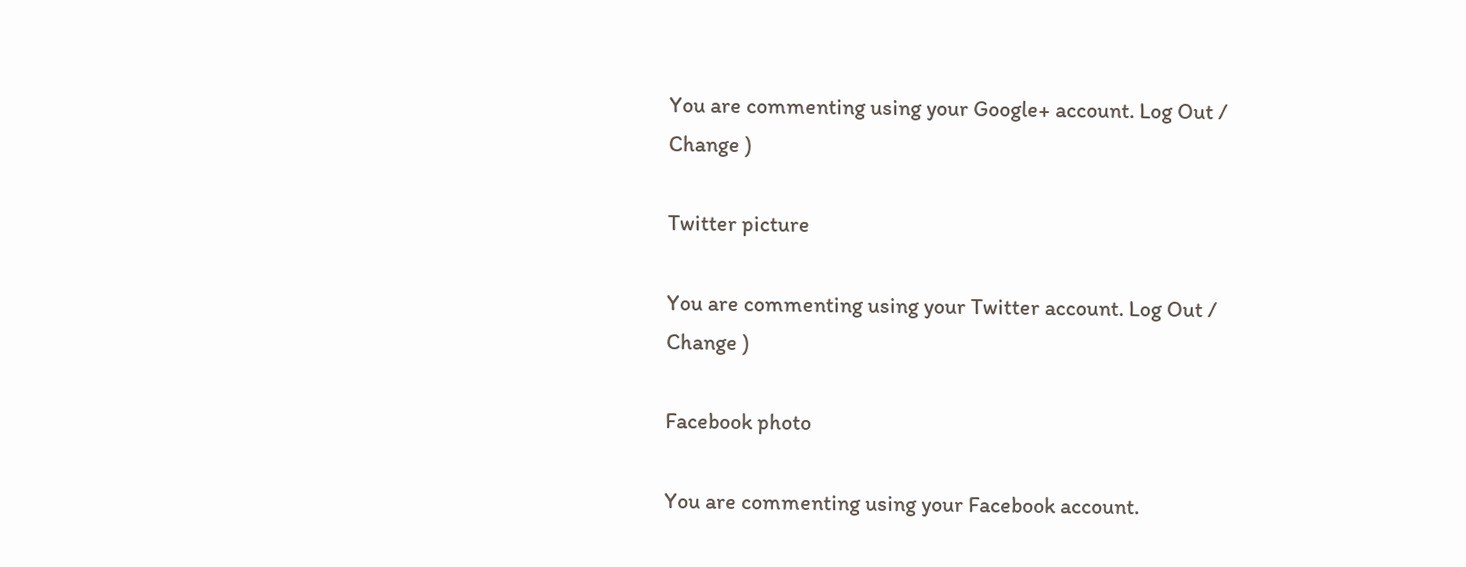You are commenting using your Google+ account. Log Out /  Change )

Twitter picture

You are commenting using your Twitter account. Log Out /  Change )

Facebook photo

You are commenting using your Facebook account.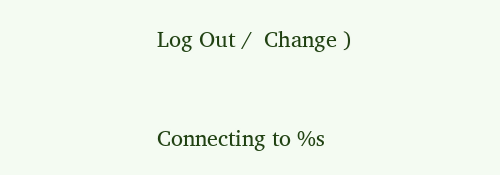Log Out /  Change )


Connecting to %s